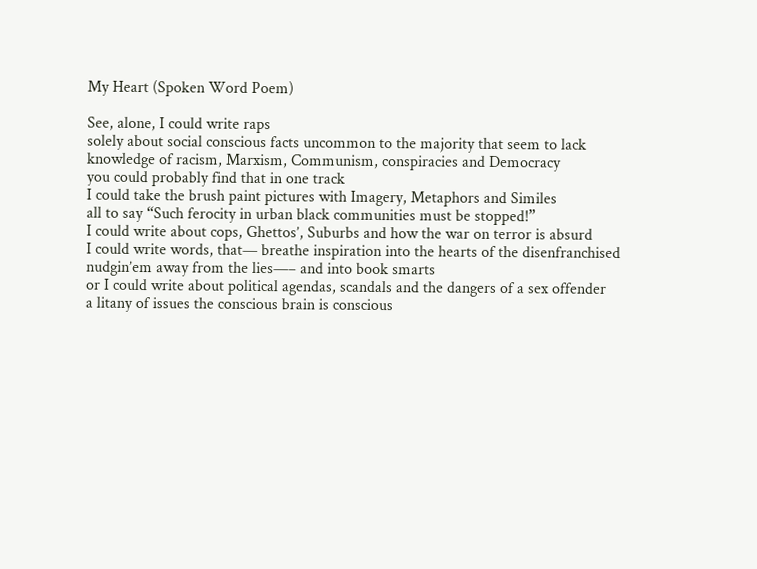My Heart (Spoken Word Poem)

See, alone, I could write raps
solely about social conscious facts uncommon to the majority that seem to lack
knowledge of racism, Marxism, Communism, conspiracies and Democracy
you could probably find that in one track
I could take the brush paint pictures with Imagery, Metaphors and Similes
all to say “Such ferocity in urban black communities must be stopped!”
I could write about cops, Ghettos’, Suburbs and how the war on terror is absurd
I could write words, that— breathe inspiration into the hearts of the disenfranchised
nudgin’em away from the lies—– and into book smarts
or I could write about political agendas, scandals and the dangers of a sex offender
a litany of issues the conscious brain is conscious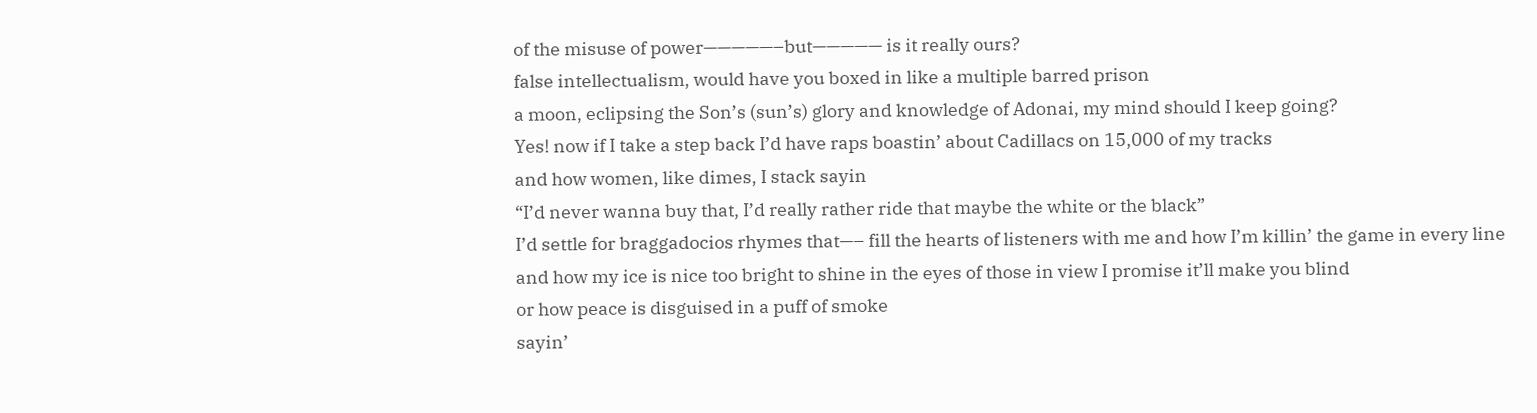of the misuse of power—————–but————— is it really ours?
false intellectualism, would have you boxed in like a multiple barred prison
a moon, eclipsing the Son’s (sun’s) glory and knowledge of Adonai, my mind should I keep going?
Yes! now if I take a step back I’d have raps boastin’ about Cadillacs on 15,000 of my tracks
and how women, like dimes, I stack sayin
“I’d never wanna buy that, I’d really rather ride that maybe the white or the black”
I’d settle for braggadocios rhymes that—– fill the hearts of listeners with me and how I’m killin’ the game in every line
and how my ice is nice too bright to shine in the eyes of those in view I promise it’ll make you blind
or how peace is disguised in a puff of smoke
sayin’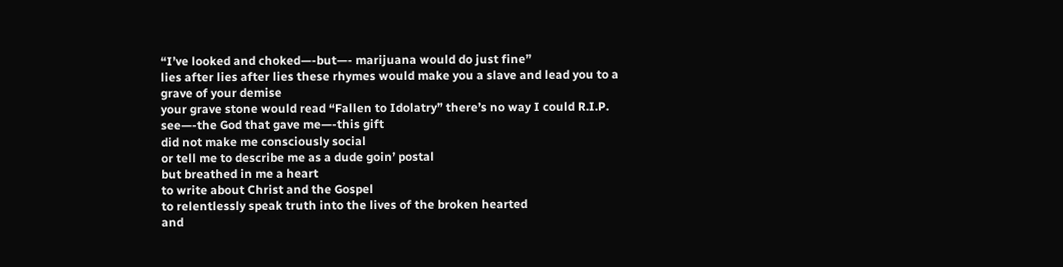“I’ve looked and choked—-but—- marijuana would do just fine”
lies after lies after lies these rhymes would make you a slave and lead you to a grave of your demise
your grave stone would read “Fallen to Idolatry” there’s no way I could R.I.P.
see—-the God that gave me—-this gift
did not make me consciously social
or tell me to describe me as a dude goin’ postal
but breathed in me a heart
to write about Christ and the Gospel
to relentlessly speak truth into the lives of the broken hearted
and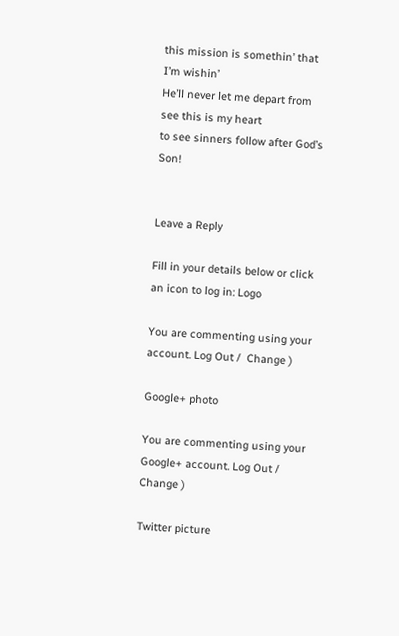this mission is somethin’ that I’m wishin’
He’ll never let me depart from
see this is my heart
to see sinners follow after God’s Son!


Leave a Reply

Fill in your details below or click an icon to log in: Logo

You are commenting using your account. Log Out /  Change )

Google+ photo

You are commenting using your Google+ account. Log Out /  Change )

Twitter picture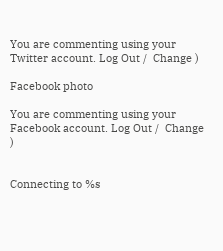You are commenting using your Twitter account. Log Out /  Change )

Facebook photo

You are commenting using your Facebook account. Log Out /  Change )


Connecting to %s